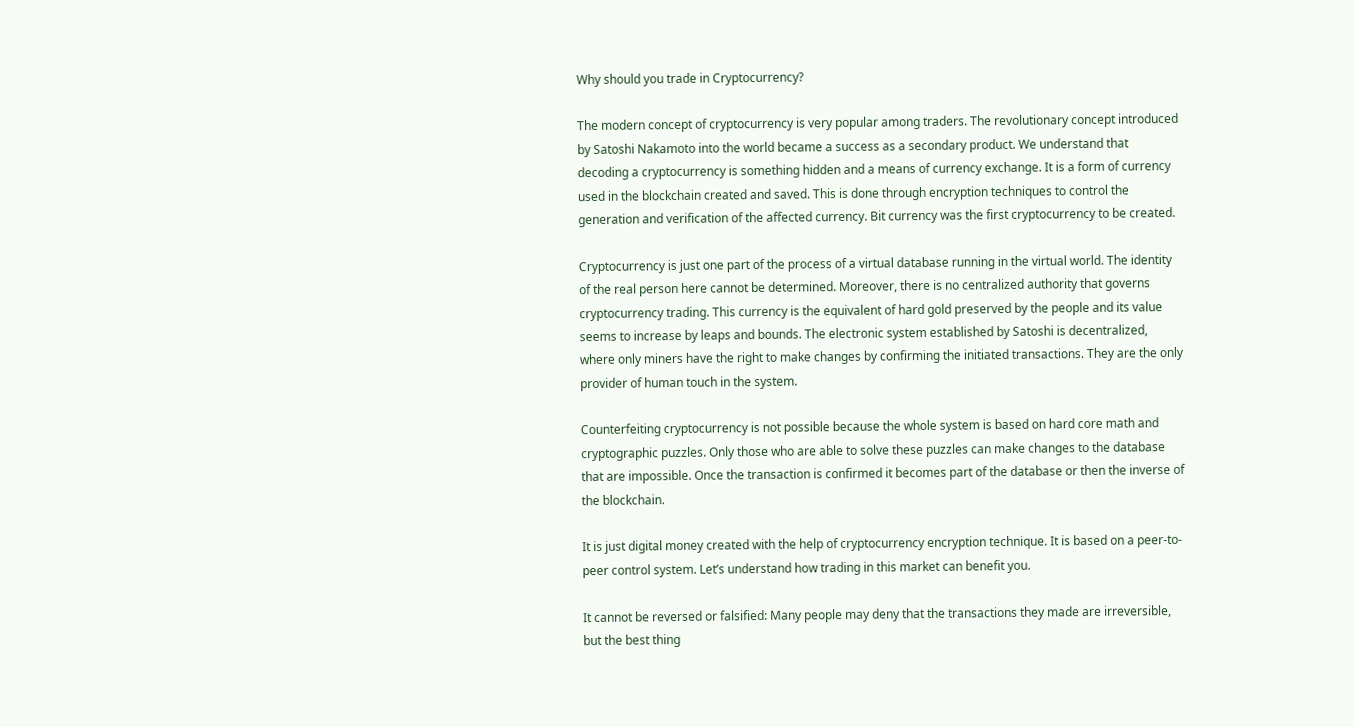Why should you trade in Cryptocurrency?

The modern concept of cryptocurrency is very popular among traders. The revolutionary concept introduced by Satoshi Nakamoto into the world became a success as a secondary product. We understand that decoding a cryptocurrency is something hidden and a means of currency exchange. It is a form of currency used in the blockchain created and saved. This is done through encryption techniques to control the generation and verification of the affected currency. Bit currency was the first cryptocurrency to be created.

Cryptocurrency is just one part of the process of a virtual database running in the virtual world. The identity of the real person here cannot be determined. Moreover, there is no centralized authority that governs cryptocurrency trading. This currency is the equivalent of hard gold preserved by the people and its value seems to increase by leaps and bounds. The electronic system established by Satoshi is decentralized, where only miners have the right to make changes by confirming the initiated transactions. They are the only provider of human touch in the system.

Counterfeiting cryptocurrency is not possible because the whole system is based on hard core math and cryptographic puzzles. Only those who are able to solve these puzzles can make changes to the database that are impossible. Once the transaction is confirmed it becomes part of the database or then the inverse of the blockchain.

It is just digital money created with the help of cryptocurrency encryption technique. It is based on a peer-to-peer control system. Let’s understand how trading in this market can benefit you.

It cannot be reversed or falsified: Many people may deny that the transactions they made are irreversible, but the best thing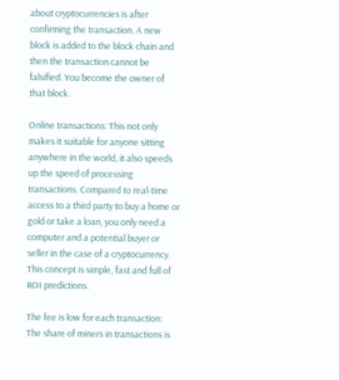about cryptocurrencies is after confirming the transaction. A new block is added to the block chain and then the transaction cannot be falsified. You become the owner of that block.

Online transactions: This not only makes it suitable for anyone sitting anywhere in the world, it also speeds up the speed of processing transactions. Compared to real-time access to a third party to buy a home or gold or take a loan, you only need a computer and a potential buyer or seller in the case of a cryptocurrency. This concept is simple, fast and full of ROI predictions.

The fee is low for each transaction: The share of miners in transactions is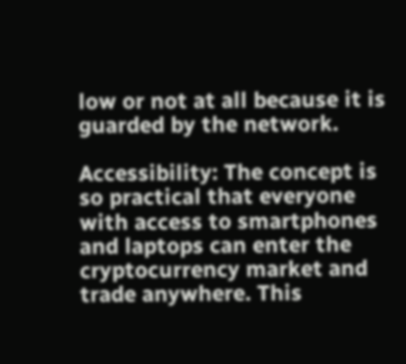low or not at all because it is guarded by the network.

Accessibility: The concept is so practical that everyone with access to smartphones and laptops can enter the cryptocurrency market and trade anywhere. This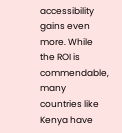accessibility gains even more. While the ROI is commendable, many countries like Kenya have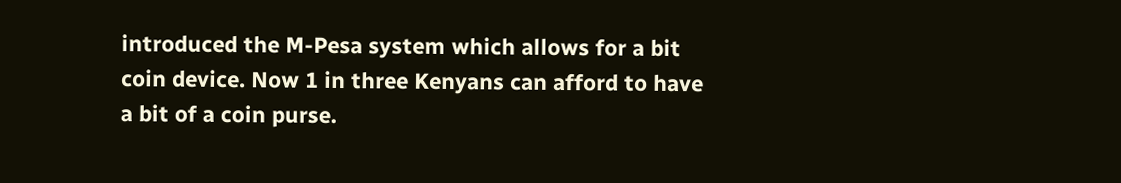introduced the M-Pesa system which allows for a bit coin device. Now 1 in three Kenyans can afford to have a bit of a coin purse.